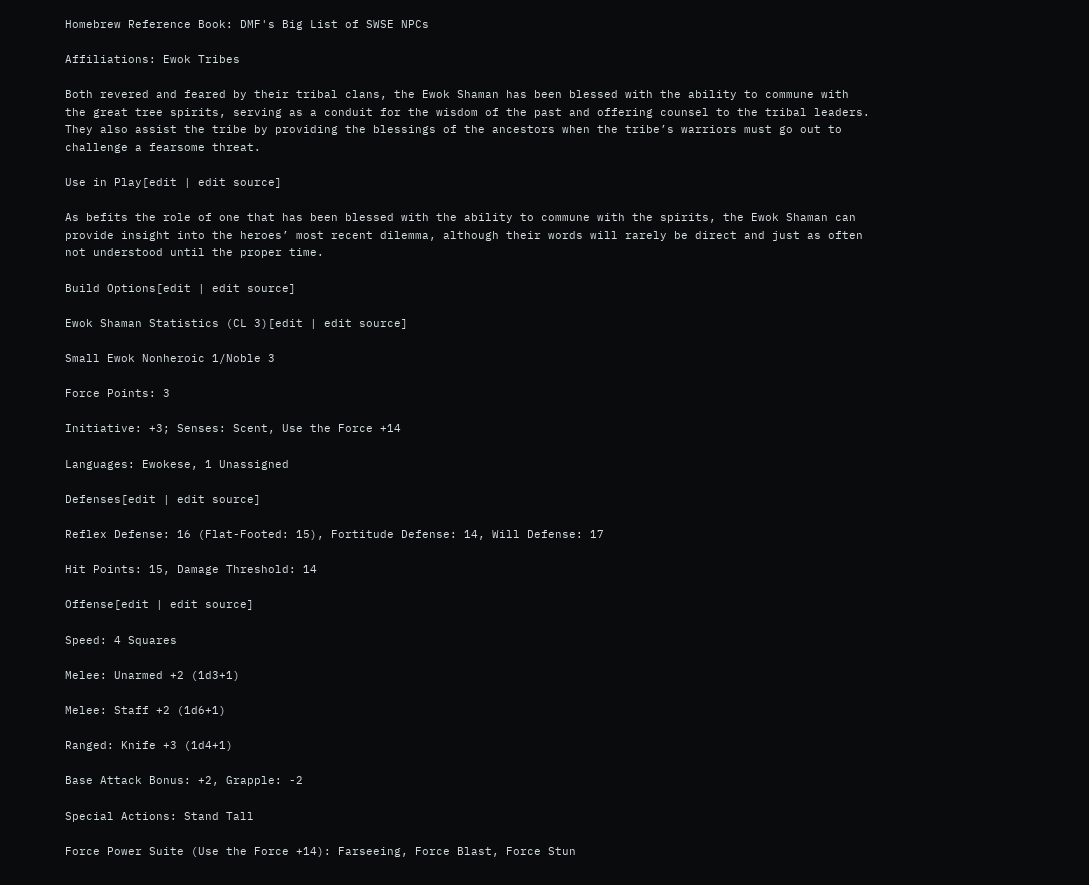Homebrew Reference Book: DMF's Big List of SWSE NPCs

Affiliations: Ewok Tribes

Both revered and feared by their tribal clans, the Ewok Shaman has been blessed with the ability to commune with the great tree spirits, serving as a conduit for the wisdom of the past and offering counsel to the tribal leaders. They also assist the tribe by providing the blessings of the ancestors when the tribe’s warriors must go out to challenge a fearsome threat.

Use in Play[edit | edit source]

As befits the role of one that has been blessed with the ability to commune with the spirits, the Ewok Shaman can provide insight into the heroes’ most recent dilemma, although their words will rarely be direct and just as often not understood until the proper time.

Build Options[edit | edit source]

Ewok Shaman Statistics (CL 3)[edit | edit source]

Small Ewok Nonheroic 1/Noble 3

Force Points: 3

Initiative: +3; Senses: Scent, Use the Force +14

Languages: Ewokese, 1 Unassigned

Defenses[edit | edit source]

Reflex Defense: 16 (Flat-Footed: 15), Fortitude Defense: 14, Will Defense: 17

Hit Points: 15, Damage Threshold: 14

Offense[edit | edit source]

Speed: 4 Squares

Melee: Unarmed +2 (1d3+1)

Melee: Staff +2 (1d6+1)

Ranged: Knife +3 (1d4+1)

Base Attack Bonus: +2, Grapple: -2

Special Actions: Stand Tall

Force Power Suite (Use the Force +14): Farseeing, Force Blast, Force Stun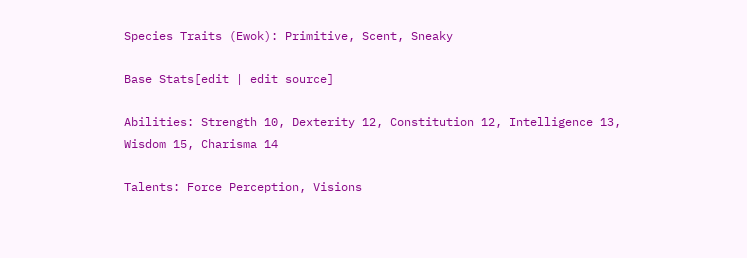Species Traits (Ewok): Primitive, Scent, Sneaky

Base Stats[edit | edit source]

Abilities: Strength 10, Dexterity 12, Constitution 12, Intelligence 13, Wisdom 15, Charisma 14

Talents: Force Perception, Visions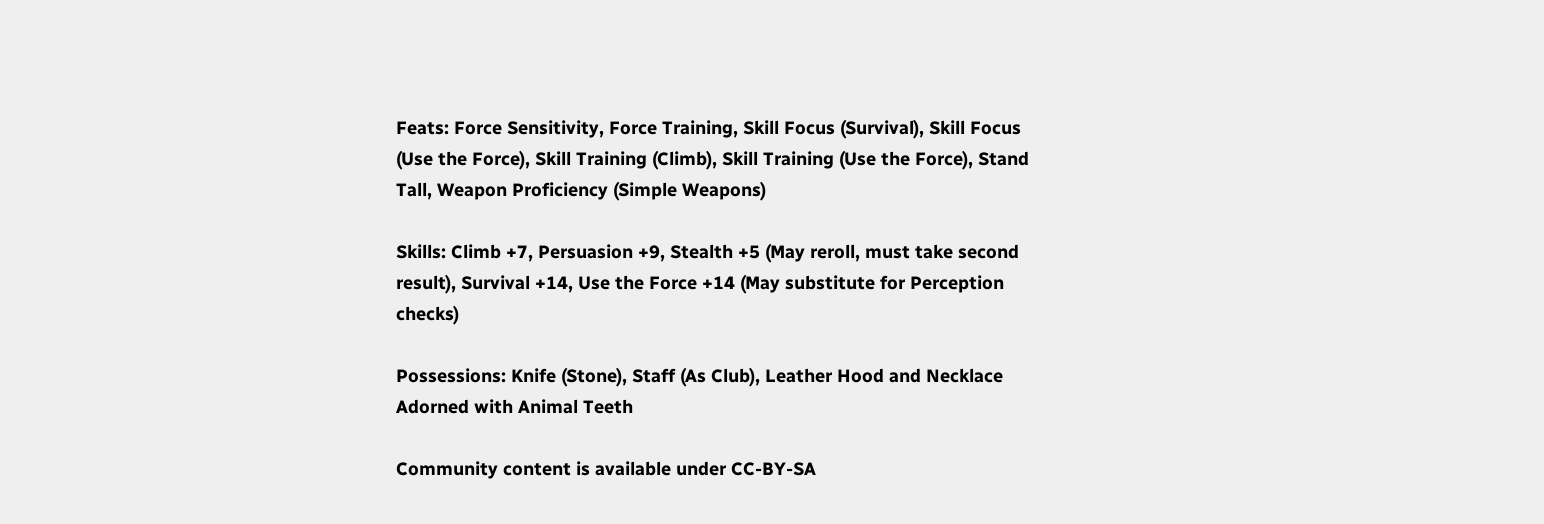Feats: Force Sensitivity, Force Training, Skill Focus (Survival), Skill Focus (Use the Force), Skill Training (Climb), Skill Training (Use the Force), Stand Tall, Weapon Proficiency (Simple Weapons)

Skills: Climb +7, Persuasion +9, Stealth +5 (May reroll, must take second result), Survival +14, Use the Force +14 (May substitute for Perception checks)

Possessions: Knife (Stone), Staff (As Club), Leather Hood and Necklace Adorned with Animal Teeth

Community content is available under CC-BY-SA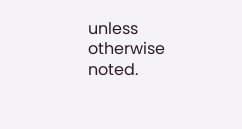unless otherwise noted.